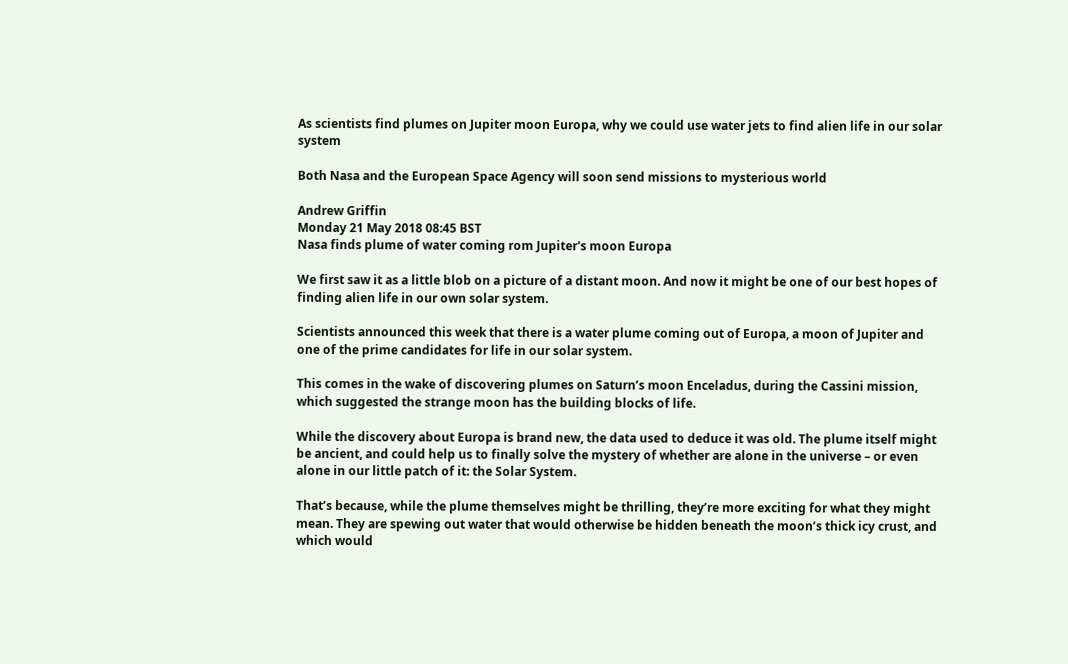As scientists find plumes on Jupiter moon Europa, why we could use water jets to find alien life in our solar system

Both Nasa and the European Space Agency will soon send missions to mysterious world

Andrew Griffin
Monday 21 May 2018 08:45 BST
Nasa finds plume of water coming rom Jupiter's moon Europa

We first saw it as a little blob on a picture of a distant moon. And now it might be one of our best hopes of finding alien life in our own solar system.

Scientists announced this week that there is a water plume coming out of Europa, a moon of Jupiter and one of the prime candidates for life in our solar system.

This comes in the wake of discovering plumes on Saturn’s moon Enceladus, during the Cassini mission, which suggested the strange moon has the building blocks of life.

While the discovery about Europa is brand new, the data used to deduce it was old. The plume itself might be ancient, and could help us to finally solve the mystery of whether are alone in the universe – or even alone in our little patch of it: the Solar System.

That’s because, while the plume themselves might be thrilling, they’re more exciting for what they might mean. They are spewing out water that would otherwise be hidden beneath the moon’s thick icy crust, and which would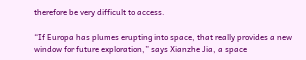therefore be very difficult to access.

“If Europa has plumes erupting into space, that really provides a new window for future exploration,” says Xianzhe Jia, a space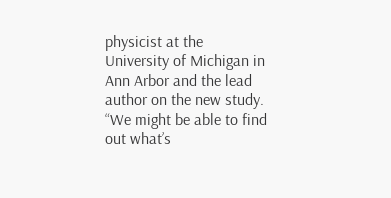physicist at the University of Michigan in Ann Arbor and the lead author on the new study. “We might be able to find out what’s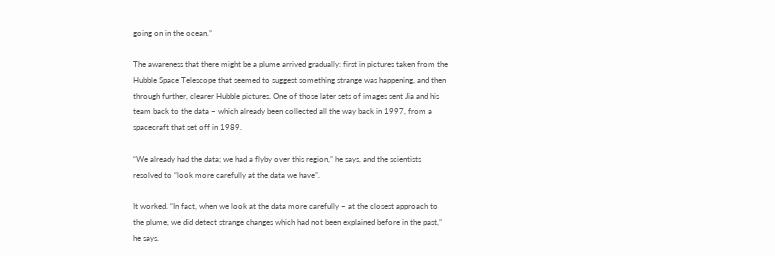going on in the ocean.”

The awareness that there might be a plume arrived gradually: first in pictures taken from the Hubble Space Telescope that seemed to suggest something strange was happening, and then through further, clearer Hubble pictures. One of those later sets of images sent Jia and his team back to the data – which already been collected all the way back in 1997, from a spacecraft that set off in 1989.

“We already had the data; we had a flyby over this region,” he says, and the scientists resolved to “look more carefully at the data we have”.

It worked. “In fact, when we look at the data more carefully – at the closest approach to the plume, we did detect strange changes which had not been explained before in the past,” he says.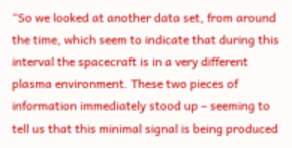“So we looked at another data set, from around the time, which seem to indicate that during this interval the spacecraft is in a very different plasma environment. These two pieces of information immediately stood up – seeming to tell us that this minimal signal is being produced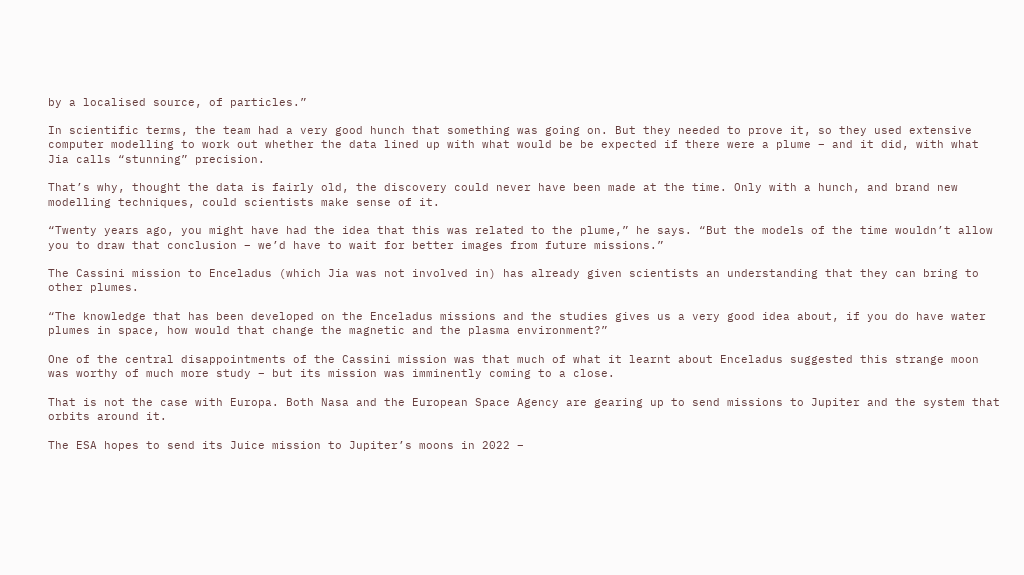by a localised source, of particles.”

In scientific terms, the team had a very good hunch that something was going on. But they needed to prove it, so they used extensive computer modelling to work out whether the data lined up with what would be be expected if there were a plume – and it did, with what Jia calls “stunning” precision.

That’s why, thought the data is fairly old, the discovery could never have been made at the time. Only with a hunch, and brand new modelling techniques, could scientists make sense of it.

“Twenty years ago, you might have had the idea that this was related to the plume,” he says. “But the models of the time wouldn’t allow you to draw that conclusion – we’d have to wait for better images from future missions.”

The Cassini mission to Enceladus (which Jia was not involved in) has already given scientists an understanding that they can bring to other plumes.

“The knowledge that has been developed on the Enceladus missions and the studies gives us a very good idea about, if you do have water plumes in space, how would that change the magnetic and the plasma environment?”

One of the central disappointments of the Cassini mission was that much of what it learnt about Enceladus suggested this strange moon was worthy of much more study – but its mission was imminently coming to a close.

That is not the case with Europa. Both Nasa and the European Space Agency are gearing up to send missions to Jupiter and the system that orbits around it.

The ESA hopes to send its Juice mission to Jupiter’s moons in 2022 –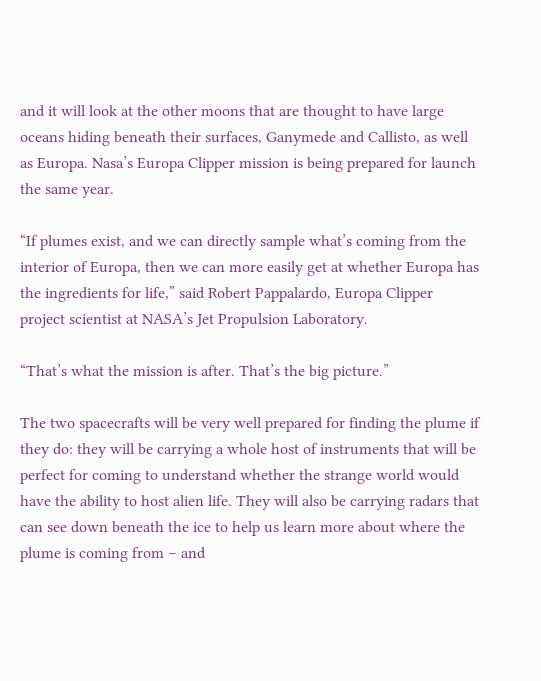and it will look at the other moons that are thought to have large oceans hiding beneath their surfaces, Ganymede and Callisto, as well as Europa. Nasa’s Europa Clipper mission is being prepared for launch the same year.

“If plumes exist, and we can directly sample what’s coming from the interior of Europa, then we can more easily get at whether Europa has the ingredients for life,” said Robert Pappalardo, Europa Clipper project scientist at NASA’s Jet Propulsion Laboratory.

“That’s what the mission is after. That’s the big picture.”

The two spacecrafts will be very well prepared for finding the plume if they do: they will be carrying a whole host of instruments that will be perfect for coming to understand whether the strange world would have the ability to host alien life. They will also be carrying radars that can see down beneath the ice to help us learn more about where the plume is coming from – and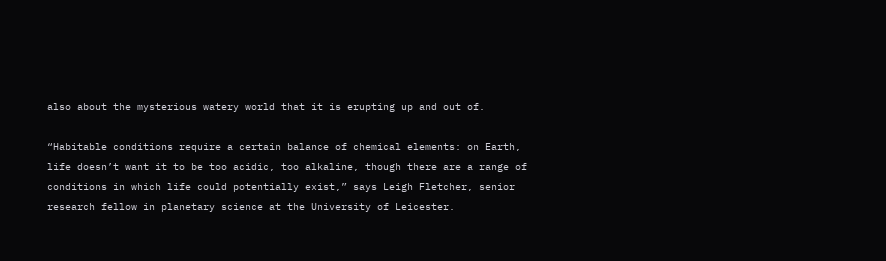also about the mysterious watery world that it is erupting up and out of.

“Habitable conditions require a certain balance of chemical elements: on Earth, life doesn’t want it to be too acidic, too alkaline, though there are a range of conditions in which life could potentially exist,” says Leigh Fletcher, senior research fellow in planetary science at the University of Leicester.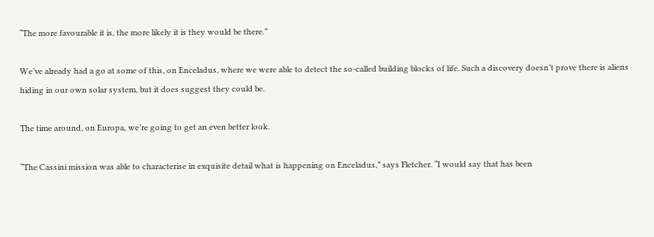“The more favourable it is, the more likely it is they would be there.”

We’ve already had a go at some of this, on Enceladus, where we were able to detect the so-called building blocks of life. Such a discovery doesn’t prove there is aliens hiding in our own solar system, but it does suggest they could be.

The time around, on Europa, we’re going to get an even better look.

“The Cassini mission was able to characterise in exquisite detail what is happening on Enceladus,” says Fletcher. “I would say that has been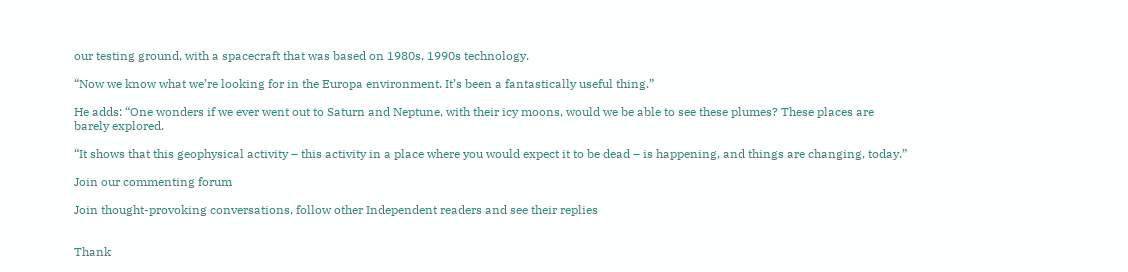our testing ground, with a spacecraft that was based on 1980s, 1990s technology.

“Now we know what we’re looking for in the Europa environment. It’s been a fantastically useful thing.”

He adds: “One wonders if we ever went out to Saturn and Neptune, with their icy moons, would we be able to see these plumes? These places are barely explored.

“It shows that this geophysical activity – this activity in a place where you would expect it to be dead – is happening, and things are changing, today.”

Join our commenting forum

Join thought-provoking conversations, follow other Independent readers and see their replies


Thank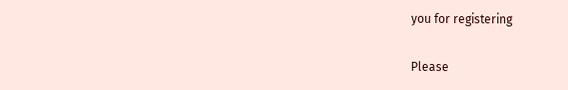you for registering

Please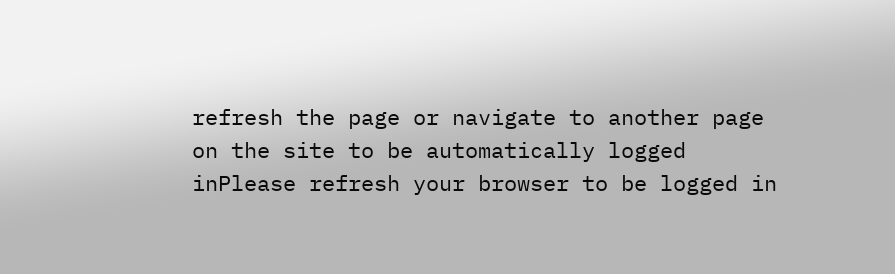refresh the page or navigate to another page on the site to be automatically logged inPlease refresh your browser to be logged in